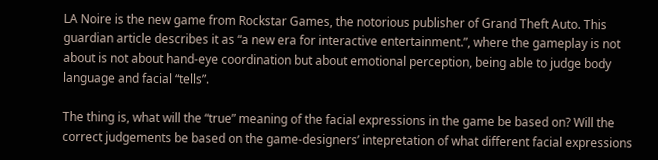LA Noire is the new game from Rockstar Games, the notorious publisher of Grand Theft Auto. This guardian article describes it as “a new era for interactive entertainment.”, where the gameplay is not about is not about hand-eye coordination but about emotional perception, being able to judge body language and facial “tells”.

The thing is, what will the “true” meaning of the facial expressions in the game be based on? Will the correct judgements be based on the game-designers’ intepretation of what different facial expressions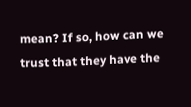mean? If so, how can we trust that they have the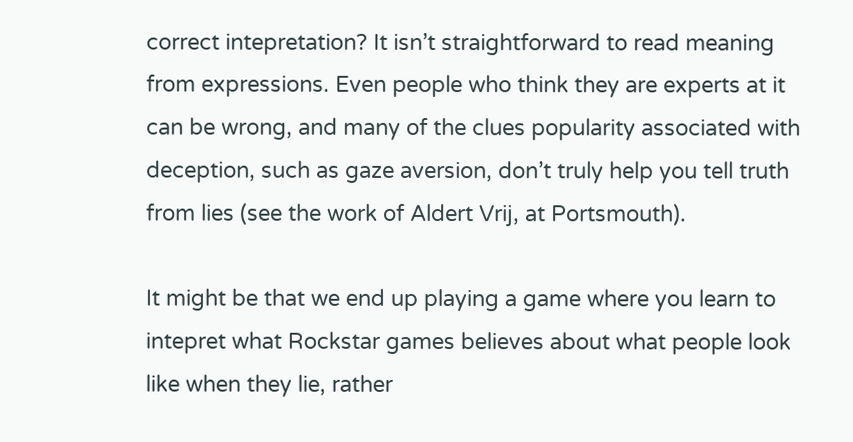correct intepretation? It isn’t straightforward to read meaning from expressions. Even people who think they are experts at it can be wrong, and many of the clues popularity associated with deception, such as gaze aversion, don’t truly help you tell truth from lies (see the work of Aldert Vrij, at Portsmouth).

It might be that we end up playing a game where you learn to intepret what Rockstar games believes about what people look like when they lie, rather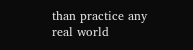than practice any real world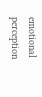emotional perception